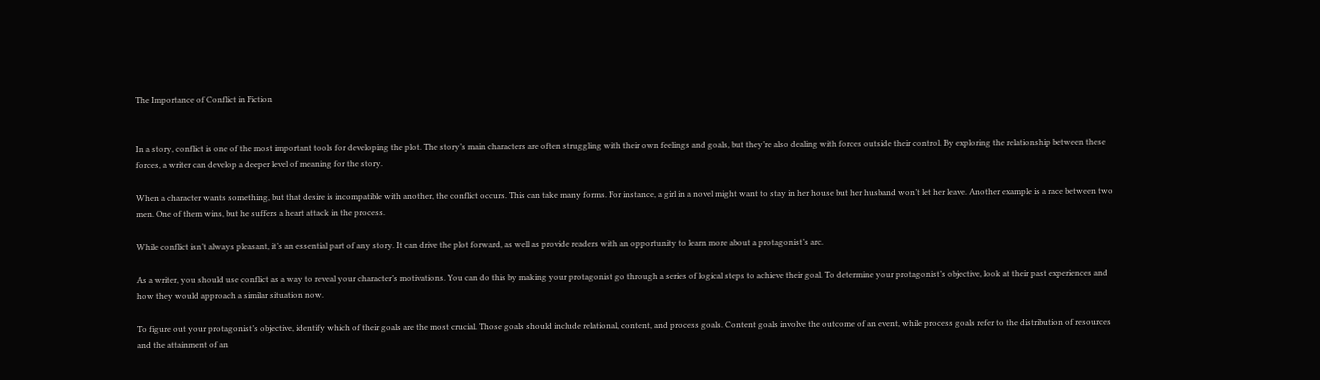The Importance of Conflict in Fiction


In a story, conflict is one of the most important tools for developing the plot. The story’s main characters are often struggling with their own feelings and goals, but they’re also dealing with forces outside their control. By exploring the relationship between these forces, a writer can develop a deeper level of meaning for the story.

When a character wants something, but that desire is incompatible with another, the conflict occurs. This can take many forms. For instance, a girl in a novel might want to stay in her house but her husband won’t let her leave. Another example is a race between two men. One of them wins, but he suffers a heart attack in the process.

While conflict isn’t always pleasant, it’s an essential part of any story. It can drive the plot forward, as well as provide readers with an opportunity to learn more about a protagonist’s arc.

As a writer, you should use conflict as a way to reveal your character’s motivations. You can do this by making your protagonist go through a series of logical steps to achieve their goal. To determine your protagonist’s objective, look at their past experiences and how they would approach a similar situation now.

To figure out your protagonist’s objective, identify which of their goals are the most crucial. Those goals should include relational, content, and process goals. Content goals involve the outcome of an event, while process goals refer to the distribution of resources and the attainment of an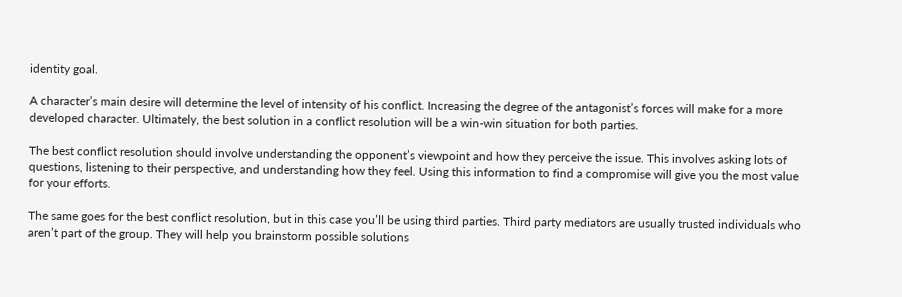identity goal.

A character’s main desire will determine the level of intensity of his conflict. Increasing the degree of the antagonist’s forces will make for a more developed character. Ultimately, the best solution in a conflict resolution will be a win-win situation for both parties.

The best conflict resolution should involve understanding the opponent’s viewpoint and how they perceive the issue. This involves asking lots of questions, listening to their perspective, and understanding how they feel. Using this information to find a compromise will give you the most value for your efforts.

The same goes for the best conflict resolution, but in this case you’ll be using third parties. Third party mediators are usually trusted individuals who aren’t part of the group. They will help you brainstorm possible solutions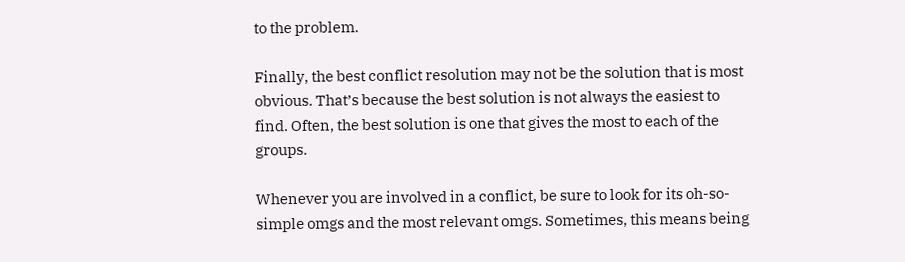to the problem.

Finally, the best conflict resolution may not be the solution that is most obvious. That’s because the best solution is not always the easiest to find. Often, the best solution is one that gives the most to each of the groups.

Whenever you are involved in a conflict, be sure to look for its oh-so-simple omgs and the most relevant omgs. Sometimes, this means being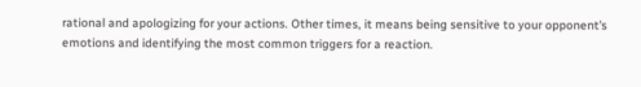rational and apologizing for your actions. Other times, it means being sensitive to your opponent’s emotions and identifying the most common triggers for a reaction.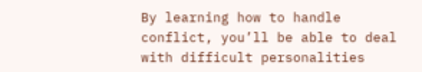By learning how to handle conflict, you’ll be able to deal with difficult personalities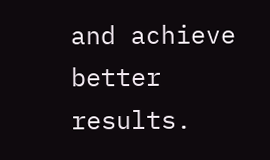and achieve better results.